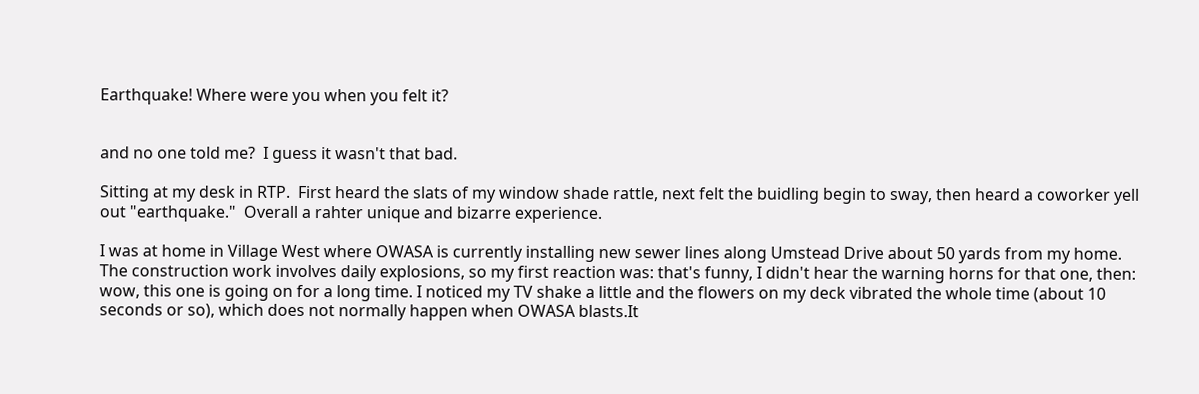Earthquake! Where were you when you felt it?


and no one told me?  I guess it wasn't that bad.

Sitting at my desk in RTP.  First heard the slats of my window shade rattle, next felt the buidling begin to sway, then heard a coworker yell out "earthquake."  Overall a rahter unique and bizarre experience.

I was at home in Village West where OWASA is currently installing new sewer lines along Umstead Drive about 50 yards from my home. The construction work involves daily explosions, so my first reaction was: that's funny, I didn't hear the warning horns for that one, then: wow, this one is going on for a long time. I noticed my TV shake a little and the flowers on my deck vibrated the whole time (about 10 seconds or so), which does not normally happen when OWASA blasts.It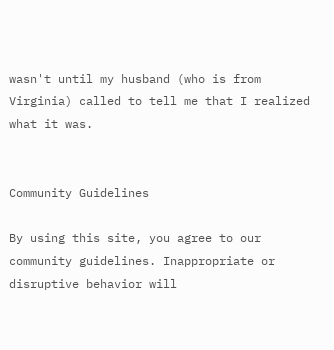wasn't until my husband (who is from Virginia) called to tell me that I realized what it was.


Community Guidelines

By using this site, you agree to our community guidelines. Inappropriate or disruptive behavior will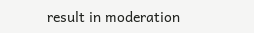result in moderation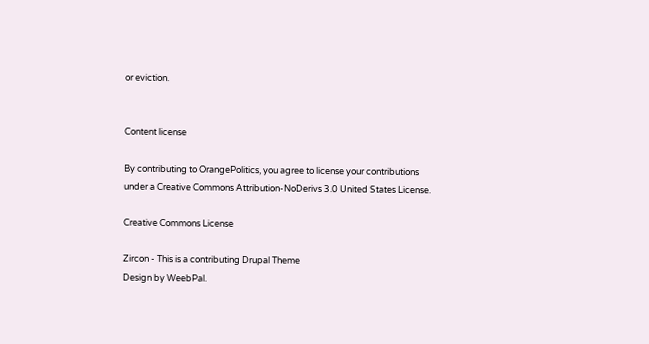or eviction.


Content license

By contributing to OrangePolitics, you agree to license your contributions under a Creative Commons Attribution-NoDerivs 3.0 United States License.

Creative Commons License

Zircon - This is a contributing Drupal Theme
Design by WeebPal.